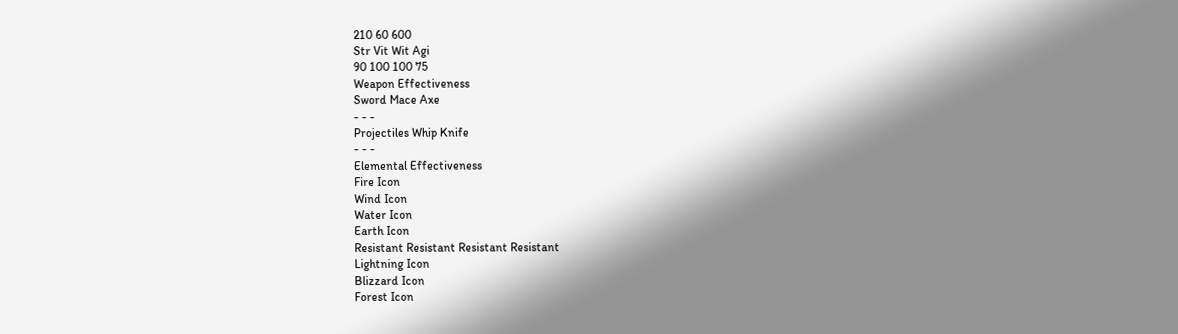210 60 600
Str Vit Wit Agi
90 100 100 75
Weapon Effectiveness
Sword Mace Axe
- - -
Projectiles Whip Knife
- - -
Elemental Effectiveness
Fire Icon
Wind Icon
Water Icon
Earth Icon
Resistant Resistant Resistant Resistant
Lightning Icon
Blizzard Icon
Forest Icon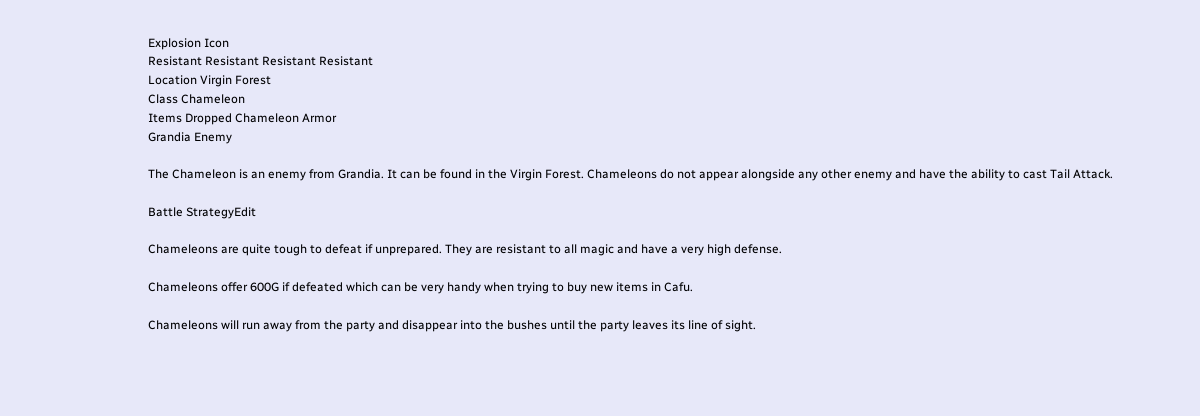Explosion Icon
Resistant Resistant Resistant Resistant
Location Virgin Forest
Class Chameleon
Items Dropped Chameleon Armor
Grandia Enemy

The Chameleon is an enemy from Grandia. It can be found in the Virgin Forest. Chameleons do not appear alongside any other enemy and have the ability to cast Tail Attack.

Battle StrategyEdit

Chameleons are quite tough to defeat if unprepared. They are resistant to all magic and have a very high defense.

Chameleons offer 600G if defeated which can be very handy when trying to buy new items in Cafu.

Chameleons will run away from the party and disappear into the bushes until the party leaves its line of sight.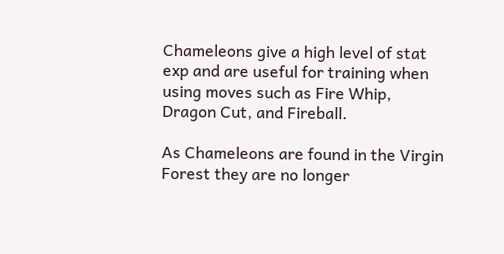Chameleons give a high level of stat exp and are useful for training when using moves such as Fire Whip, Dragon Cut, and Fireball.

As Chameleons are found in the Virgin Forest they are no longer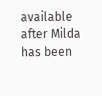available after Milda has been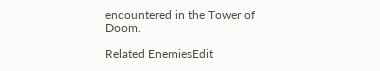encountered in the Tower of Doom.

Related EnemiesEdit